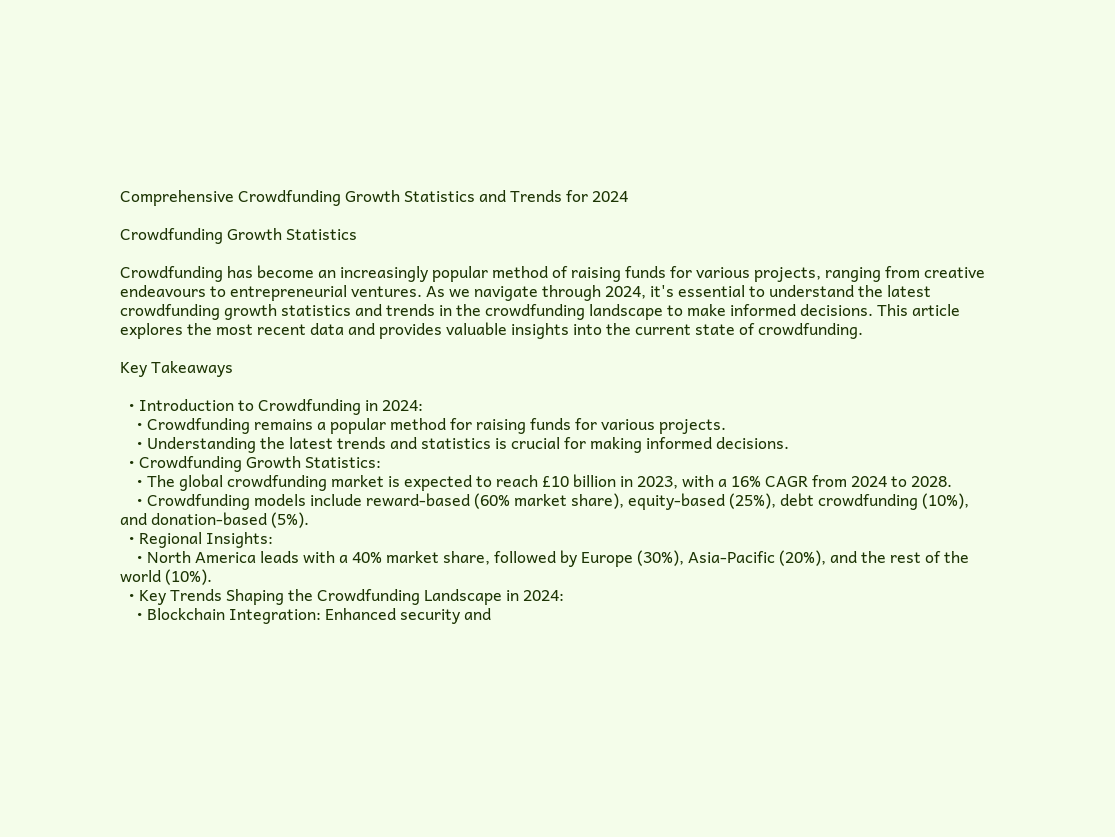Comprehensive Crowdfunding Growth Statistics and Trends for 2024

Crowdfunding Growth Statistics

Crowdfunding has become an increasingly popular method of raising funds for various projects, ranging from creative endeavours to entrepreneurial ventures. As we navigate through 2024, it's essential to understand the latest crowdfunding growth statistics and trends in the crowdfunding landscape to make informed decisions. This article explores the most recent data and provides valuable insights into the current state of crowdfunding.

Key Takeaways

  • Introduction to Crowdfunding in 2024:
    • Crowdfunding remains a popular method for raising funds for various projects.
    • Understanding the latest trends and statistics is crucial for making informed decisions.
  • Crowdfunding Growth Statistics:
    • The global crowdfunding market is expected to reach £10 billion in 2023, with a 16% CAGR from 2024 to 2028.
    • Crowdfunding models include reward-based (60% market share), equity-based (25%), debt crowdfunding (10%), and donation-based (5%).
  • Regional Insights:
    • North America leads with a 40% market share, followed by Europe (30%), Asia-Pacific (20%), and the rest of the world (10%).
  • Key Trends Shaping the Crowdfunding Landscape in 2024:
    • Blockchain Integration: Enhanced security and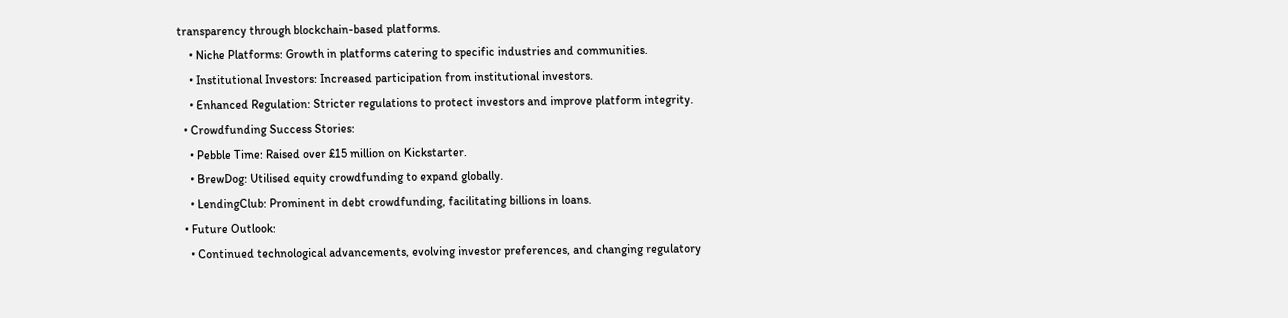transparency through blockchain-based platforms.
    • Niche Platforms: Growth in platforms catering to specific industries and communities.
    • Institutional Investors: Increased participation from institutional investors.
    • Enhanced Regulation: Stricter regulations to protect investors and improve platform integrity.
  • Crowdfunding Success Stories:
    • Pebble Time: Raised over £15 million on Kickstarter.
    • BrewDog: Utilised equity crowdfunding to expand globally.
    • LendingClub: Prominent in debt crowdfunding, facilitating billions in loans.
  • Future Outlook:
    • Continued technological advancements, evolving investor preferences, and changing regulatory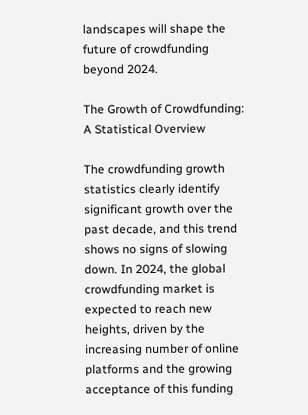landscapes will shape the future of crowdfunding beyond 2024.

The Growth of Crowdfunding: A Statistical Overview

The crowdfunding growth statistics clearly identify significant growth over the past decade, and this trend shows no signs of slowing down. In 2024, the global crowdfunding market is expected to reach new heights, driven by the increasing number of online platforms and the growing acceptance of this funding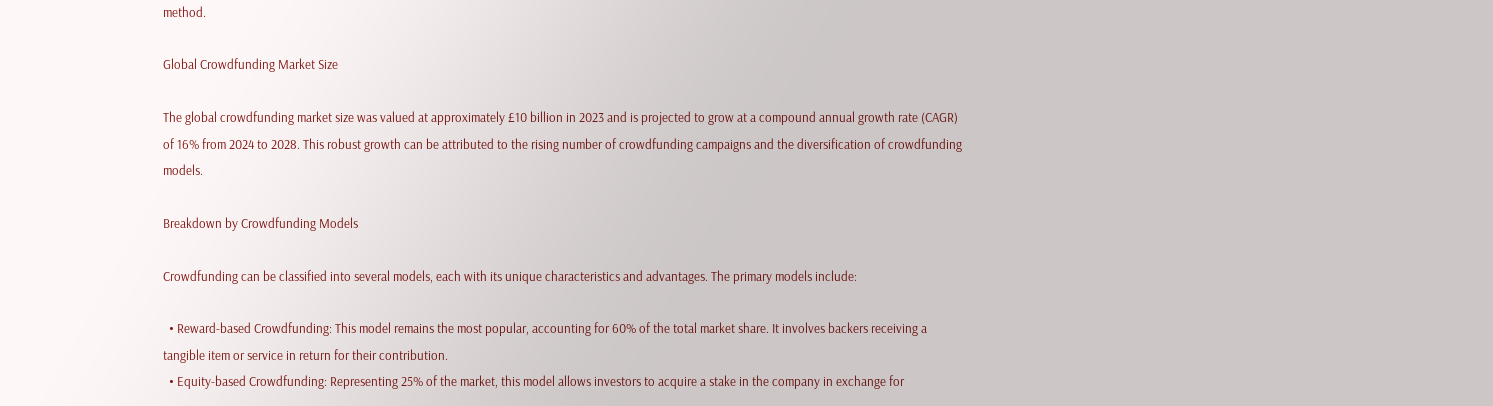method.

Global Crowdfunding Market Size

The global crowdfunding market size was valued at approximately £10 billion in 2023 and is projected to grow at a compound annual growth rate (CAGR) of 16% from 2024 to 2028. This robust growth can be attributed to the rising number of crowdfunding campaigns and the diversification of crowdfunding models.

Breakdown by Crowdfunding Models

Crowdfunding can be classified into several models, each with its unique characteristics and advantages. The primary models include:

  • Reward-based Crowdfunding: This model remains the most popular, accounting for 60% of the total market share. It involves backers receiving a tangible item or service in return for their contribution.
  • Equity-based Crowdfunding: Representing 25% of the market, this model allows investors to acquire a stake in the company in exchange for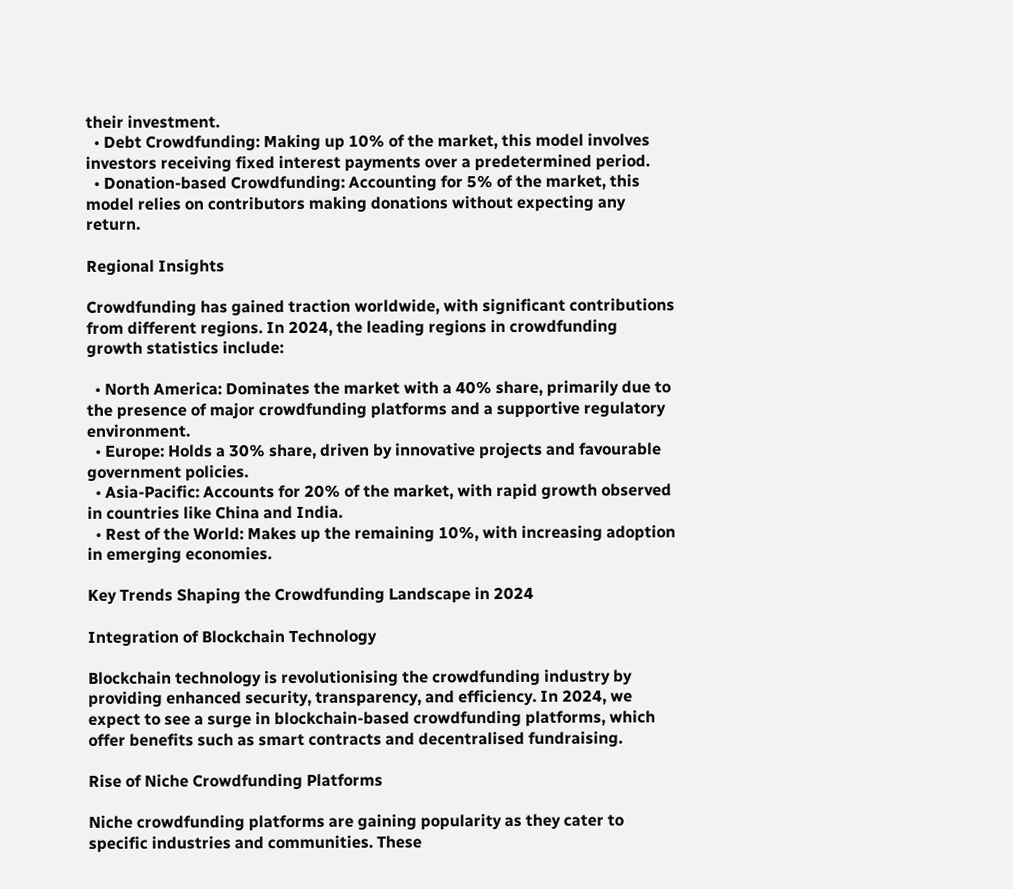their investment.
  • Debt Crowdfunding: Making up 10% of the market, this model involves investors receiving fixed interest payments over a predetermined period.
  • Donation-based Crowdfunding: Accounting for 5% of the market, this model relies on contributors making donations without expecting any return.

Regional Insights

Crowdfunding has gained traction worldwide, with significant contributions from different regions. In 2024, the leading regions in crowdfunding growth statistics include:

  • North America: Dominates the market with a 40% share, primarily due to the presence of major crowdfunding platforms and a supportive regulatory environment.
  • Europe: Holds a 30% share, driven by innovative projects and favourable government policies.
  • Asia-Pacific: Accounts for 20% of the market, with rapid growth observed in countries like China and India.
  • Rest of the World: Makes up the remaining 10%, with increasing adoption in emerging economies.

Key Trends Shaping the Crowdfunding Landscape in 2024

Integration of Blockchain Technology

Blockchain technology is revolutionising the crowdfunding industry by providing enhanced security, transparency, and efficiency. In 2024, we expect to see a surge in blockchain-based crowdfunding platforms, which offer benefits such as smart contracts and decentralised fundraising.

Rise of Niche Crowdfunding Platforms

Niche crowdfunding platforms are gaining popularity as they cater to specific industries and communities. These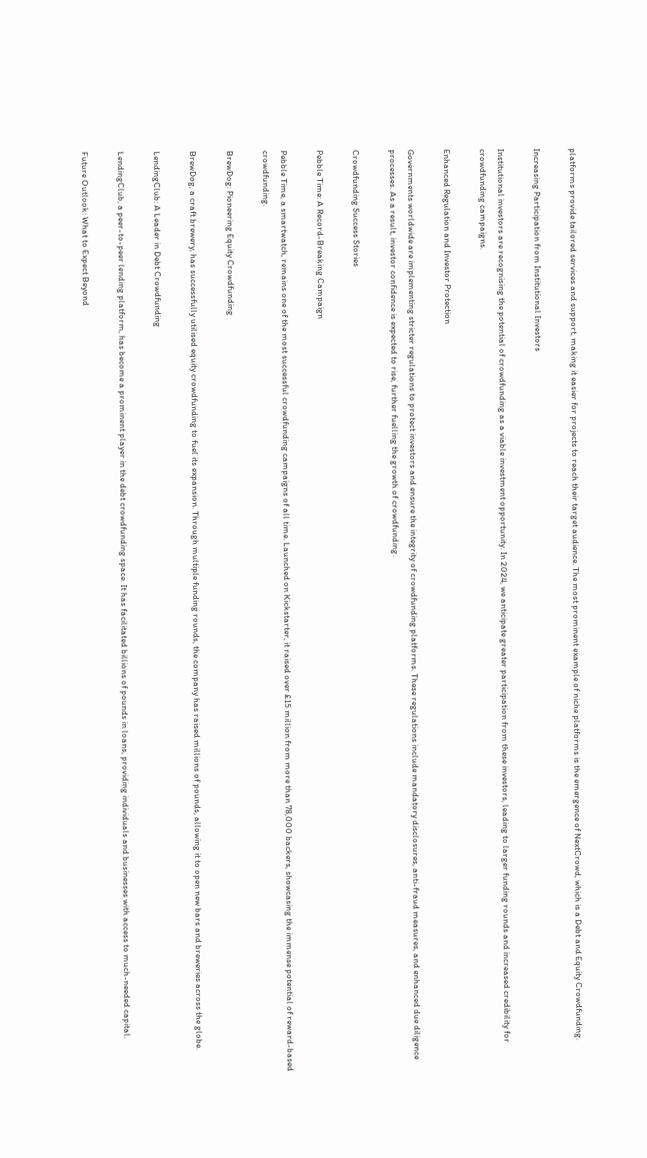platforms provide tailored services and support, making it easier for projects to reach their target audience. The most prominent example of niche platforms is the emergence of NextCrowd, which is a Debt and Equity Crowdfunding.

Increasing Participation from Institutional Investors

Institutional investors are recognising the potential of crowdfunding as a viable investment opportunity. In 2024, we anticipate greater participation from these investors, leading to larger funding rounds and increased credibility for crowdfunding campaigns.

Enhanced Regulation and Investor Protection

Governments worldwide are implementing stricter regulations to protect investors and ensure the integrity of crowdfunding platforms. These regulations include mandatory disclosures, anti-fraud measures, and enhanced due diligence processes. As a result, investor confidence is expected to rise, further fuelling the growth of crowdfunding.

Crowdfunding Success Stories

Pebble Time: A Record-Breaking Campaign

Pebble Time, a smartwatch, remains one of the most successful crowdfunding campaigns of all time. Launched on Kickstarter, it raised over £15 million from more than 78,000 backers, showcasing the immense potential of reward-based crowdfunding.

BrewDog: Pioneering Equity Crowdfunding

BrewDog, a craft brewery, has successfully utilised equity crowdfunding to fuel its expansion. Through multiple funding rounds, the company has raised millions of pounds, allowing it to open new bars and breweries across the globe.

LendingClub: A Leader in Debt Crowdfunding

LendingClub, a peer-to-peer lending platform, has become a prominent player in the debt crowdfunding space. It has facilitated billions of pounds in loans, providing individuals and businesses with access to much-needed capital.

Future Outlook: What to Expect Beyond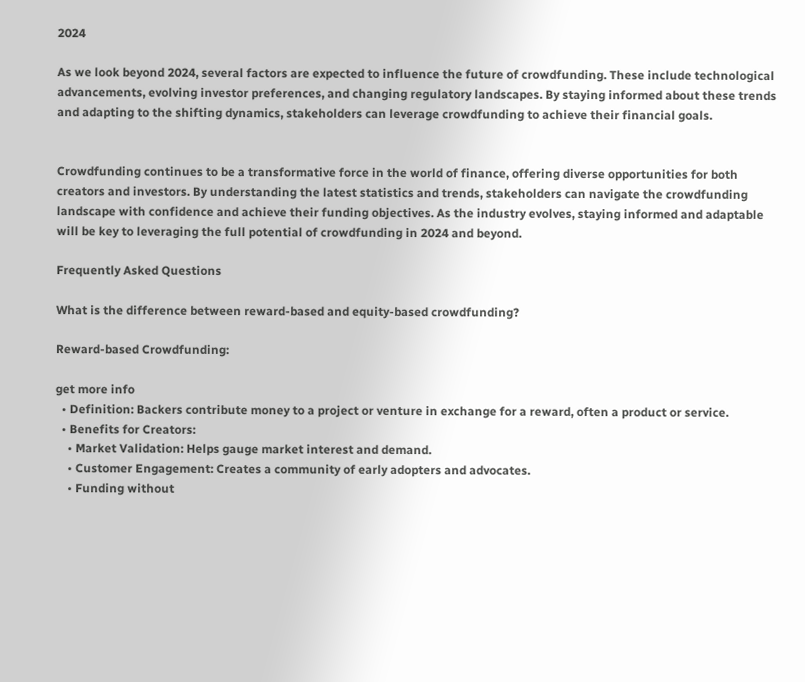2024

As we look beyond 2024, several factors are expected to influence the future of crowdfunding. These include technological advancements, evolving investor preferences, and changing regulatory landscapes. By staying informed about these trends and adapting to the shifting dynamics, stakeholders can leverage crowdfunding to achieve their financial goals.


Crowdfunding continues to be a transformative force in the world of finance, offering diverse opportunities for both creators and investors. By understanding the latest statistics and trends, stakeholders can navigate the crowdfunding landscape with confidence and achieve their funding objectives. As the industry evolves, staying informed and adaptable will be key to leveraging the full potential of crowdfunding in 2024 and beyond.

Frequently Asked Questions

What is the difference between reward-based and equity-based crowdfunding?

Reward-based Crowdfunding:

get more info
  • Definition: Backers contribute money to a project or venture in exchange for a reward, often a product or service.
  • Benefits for Creators:
    • Market Validation: Helps gauge market interest and demand.
    • Customer Engagement: Creates a community of early adopters and advocates.
    • Funding without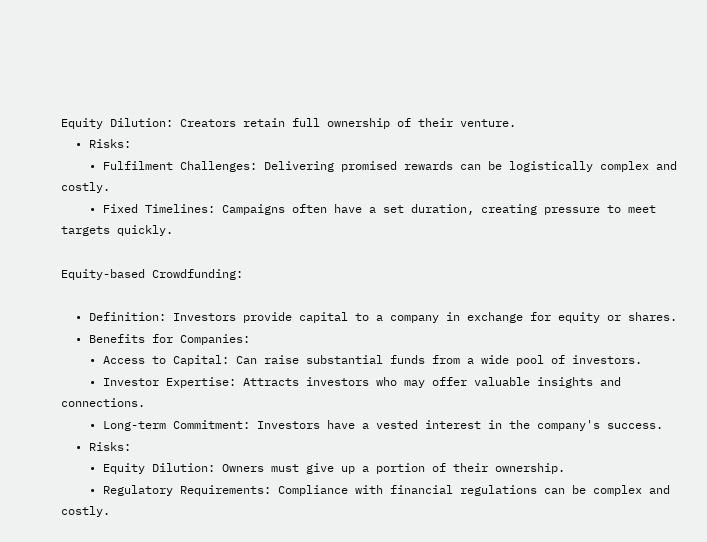Equity Dilution: Creators retain full ownership of their venture.
  • Risks:
    • Fulfilment Challenges: Delivering promised rewards can be logistically complex and costly.
    • Fixed Timelines: Campaigns often have a set duration, creating pressure to meet targets quickly.

Equity-based Crowdfunding:

  • Definition: Investors provide capital to a company in exchange for equity or shares.
  • Benefits for Companies:
    • Access to Capital: Can raise substantial funds from a wide pool of investors.
    • Investor Expertise: Attracts investors who may offer valuable insights and connections.
    • Long-term Commitment: Investors have a vested interest in the company's success.
  • Risks:
    • Equity Dilution: Owners must give up a portion of their ownership.
    • Regulatory Requirements: Compliance with financial regulations can be complex and costly.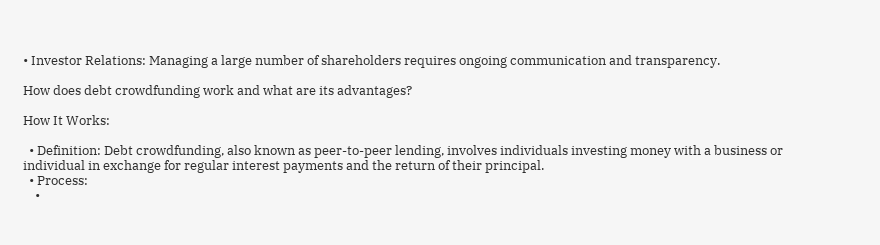• Investor Relations: Managing a large number of shareholders requires ongoing communication and transparency.

How does debt crowdfunding work and what are its advantages?

How It Works:

  • Definition: Debt crowdfunding, also known as peer-to-peer lending, involves individuals investing money with a business or individual in exchange for regular interest payments and the return of their principal.
  • Process:
    •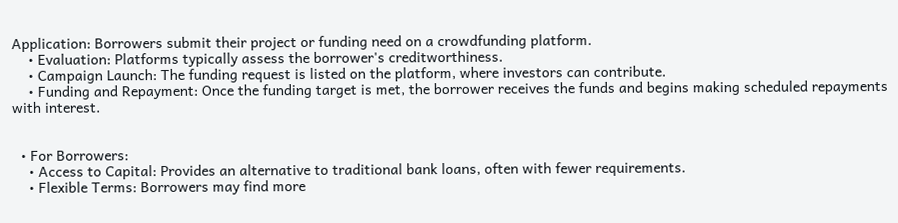Application: Borrowers submit their project or funding need on a crowdfunding platform.
    • Evaluation: Platforms typically assess the borrower's creditworthiness.
    • Campaign Launch: The funding request is listed on the platform, where investors can contribute.
    • Funding and Repayment: Once the funding target is met, the borrower receives the funds and begins making scheduled repayments with interest.


  • For Borrowers:
    • Access to Capital: Provides an alternative to traditional bank loans, often with fewer requirements.
    • Flexible Terms: Borrowers may find more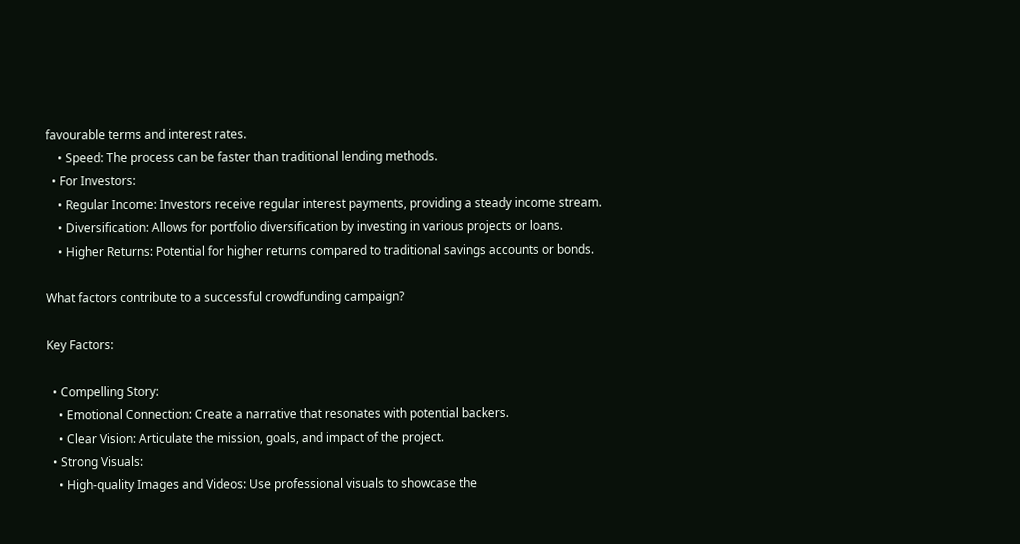favourable terms and interest rates.
    • Speed: The process can be faster than traditional lending methods.
  • For Investors:
    • Regular Income: Investors receive regular interest payments, providing a steady income stream.
    • Diversification: Allows for portfolio diversification by investing in various projects or loans.
    • Higher Returns: Potential for higher returns compared to traditional savings accounts or bonds.

What factors contribute to a successful crowdfunding campaign?

Key Factors:

  • Compelling Story:
    • Emotional Connection: Create a narrative that resonates with potential backers.
    • Clear Vision: Articulate the mission, goals, and impact of the project.
  • Strong Visuals:
    • High-quality Images and Videos: Use professional visuals to showcase the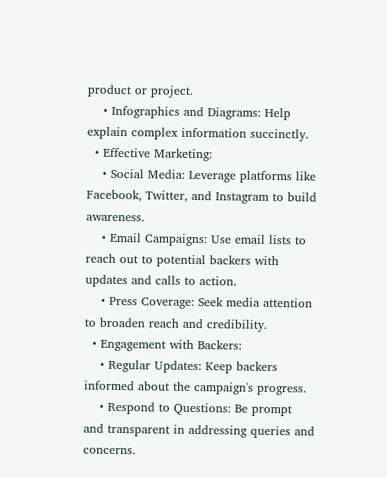product or project.
    • Infographics and Diagrams: Help explain complex information succinctly.
  • Effective Marketing:
    • Social Media: Leverage platforms like Facebook, Twitter, and Instagram to build awareness.
    • Email Campaigns: Use email lists to reach out to potential backers with updates and calls to action.
    • Press Coverage: Seek media attention to broaden reach and credibility.
  • Engagement with Backers:
    • Regular Updates: Keep backers informed about the campaign's progress.
    • Respond to Questions: Be prompt and transparent in addressing queries and concerns.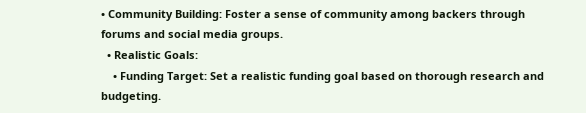• Community Building: Foster a sense of community among backers through forums and social media groups.
  • Realistic Goals:
    • Funding Target: Set a realistic funding goal based on thorough research and budgeting.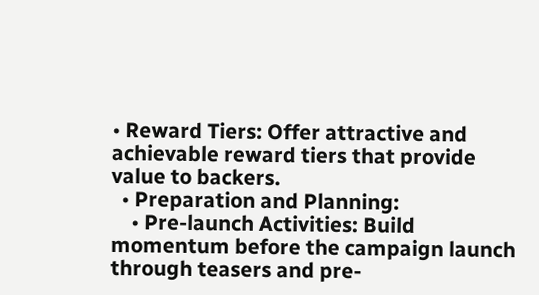• Reward Tiers: Offer attractive and achievable reward tiers that provide value to backers.
  • Preparation and Planning:
    • Pre-launch Activities: Build momentum before the campaign launch through teasers and pre-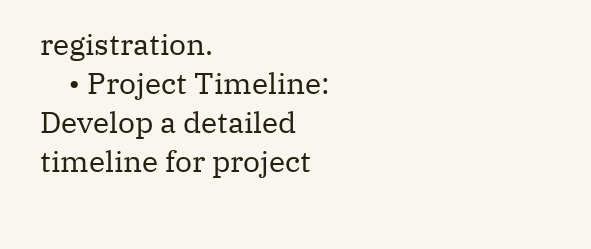registration.
    • Project Timeline: Develop a detailed timeline for project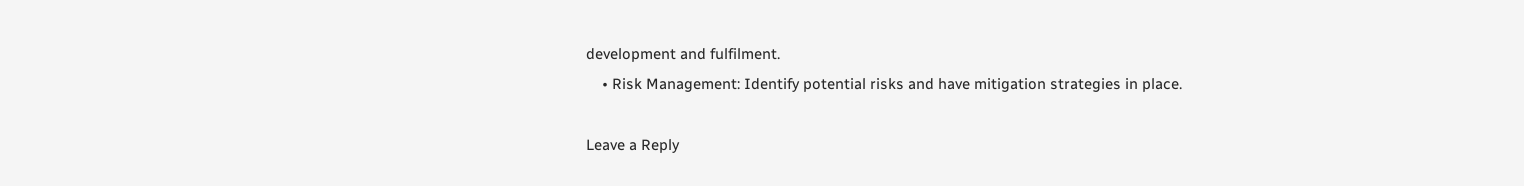development and fulfilment.
    • Risk Management: Identify potential risks and have mitigation strategies in place.

Leave a Reply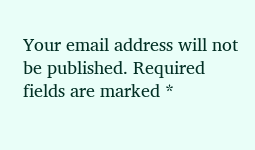Your email address will not be published. Required fields are marked *